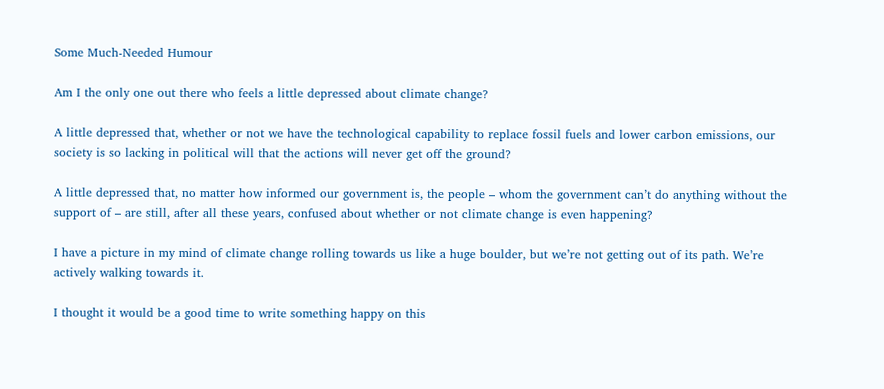Some Much-Needed Humour

Am I the only one out there who feels a little depressed about climate change?

A little depressed that, whether or not we have the technological capability to replace fossil fuels and lower carbon emissions, our society is so lacking in political will that the actions will never get off the ground?

A little depressed that, no matter how informed our government is, the people – whom the government can’t do anything without the support of – are still, after all these years, confused about whether or not climate change is even happening?

I have a picture in my mind of climate change rolling towards us like a huge boulder, but we’re not getting out of its path. We’re actively walking towards it.

I thought it would be a good time to write something happy on this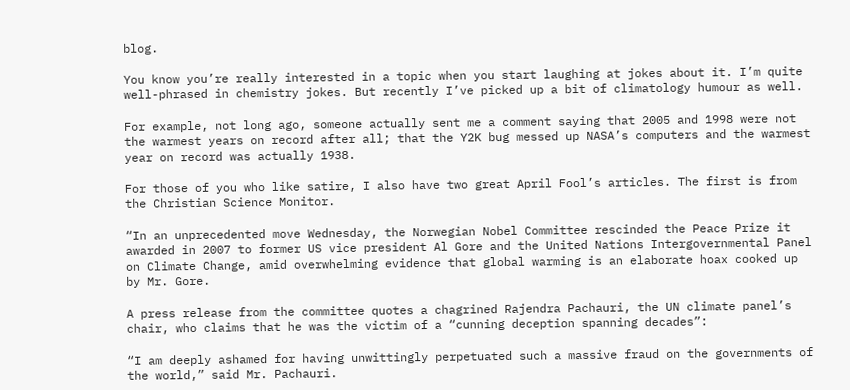blog.

You know you’re really interested in a topic when you start laughing at jokes about it. I’m quite well-phrased in chemistry jokes. But recently I’ve picked up a bit of climatology humour as well.

For example, not long ago, someone actually sent me a comment saying that 2005 and 1998 were not the warmest years on record after all; that the Y2K bug messed up NASA’s computers and the warmest year on record was actually 1938.

For those of you who like satire, I also have two great April Fool’s articles. The first is from the Christian Science Monitor.

“In an unprecedented move Wednesday, the Norwegian Nobel Committee rescinded the Peace Prize it awarded in 2007 to former US vice president Al Gore and the United Nations Intergovernmental Panel on Climate Change, amid overwhelming evidence that global warming is an elaborate hoax cooked up by Mr. Gore.

A press release from the committee quotes a chagrined Rajendra Pachauri, the UN climate panel’s chair, who claims that he was the victim of a “cunning deception spanning decades”:

“I am deeply ashamed for having unwittingly perpetuated such a massive fraud on the governments of the world,” said Mr. Pachauri.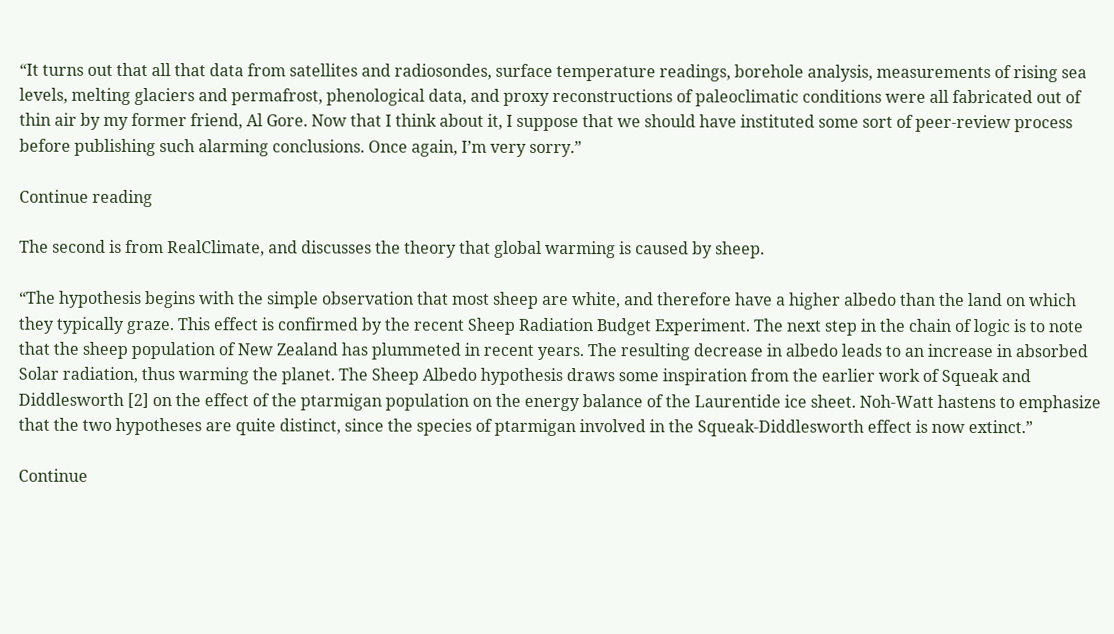“It turns out that all that data from satellites and radiosondes, surface temperature readings, borehole analysis, measurements of rising sea levels, melting glaciers and permafrost, phenological data, and proxy reconstructions of paleoclimatic conditions were all fabricated out of thin air by my former friend, Al Gore. Now that I think about it, I suppose that we should have instituted some sort of peer-review process before publishing such alarming conclusions. Once again, I’m very sorry.”

Continue reading

The second is from RealClimate, and discusses the theory that global warming is caused by sheep.

“The hypothesis begins with the simple observation that most sheep are white, and therefore have a higher albedo than the land on which they typically graze. This effect is confirmed by the recent Sheep Radiation Budget Experiment. The next step in the chain of logic is to note that the sheep population of New Zealand has plummeted in recent years. The resulting decrease in albedo leads to an increase in absorbed Solar radiation, thus warming the planet. The Sheep Albedo hypothesis draws some inspiration from the earlier work of Squeak and Diddlesworth [2] on the effect of the ptarmigan population on the energy balance of the Laurentide ice sheet. Noh-Watt hastens to emphasize that the two hypotheses are quite distinct, since the species of ptarmigan involved in the Squeak-Diddlesworth effect is now extinct.”

Continue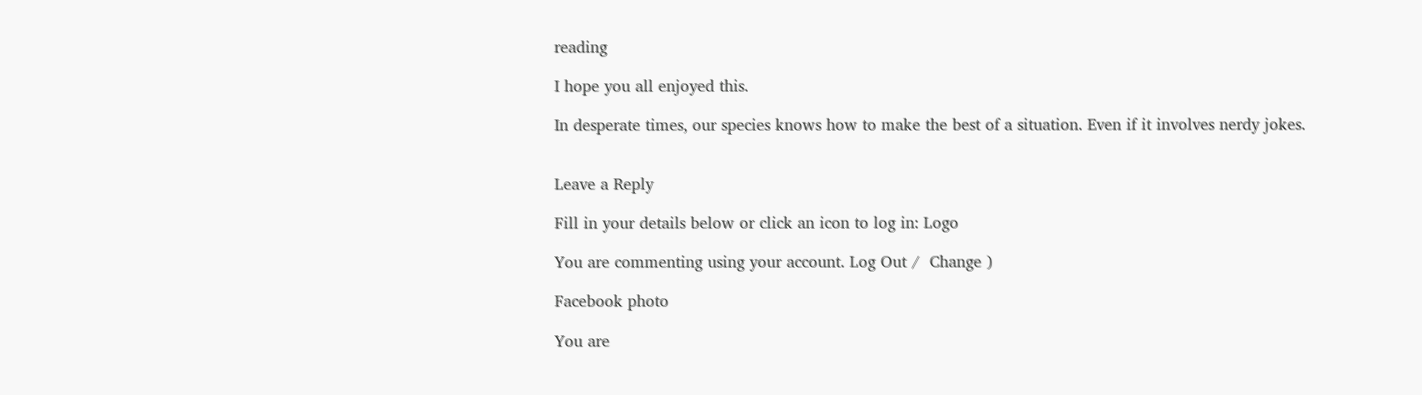reading

I hope you all enjoyed this.

In desperate times, our species knows how to make the best of a situation. Even if it involves nerdy jokes.


Leave a Reply

Fill in your details below or click an icon to log in: Logo

You are commenting using your account. Log Out /  Change )

Facebook photo

You are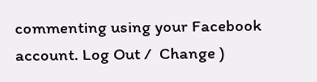commenting using your Facebook account. Log Out /  Change )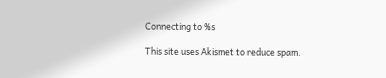Connecting to %s

This site uses Akismet to reduce spam.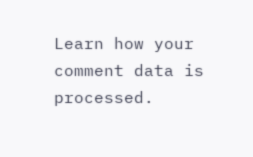Learn how your comment data is processed.